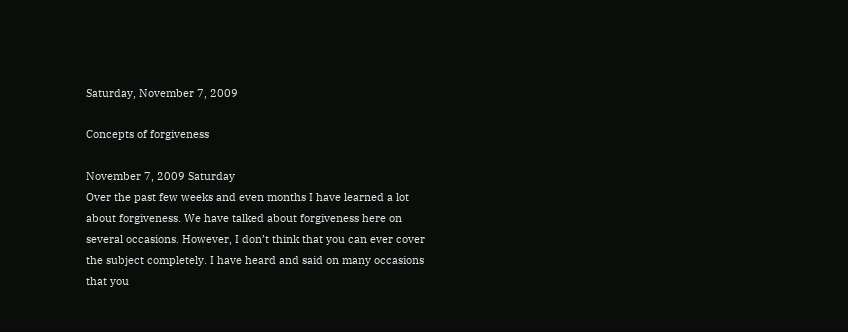Saturday, November 7, 2009

Concepts of forgiveness

November 7, 2009 Saturday
Over the past few weeks and even months I have learned a lot about forgiveness. We have talked about forgiveness here on several occasions. However, I don’t think that you can ever cover the subject completely. I have heard and said on many occasions that you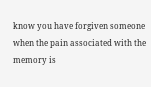know you have forgiven someone when the pain associated with the memory is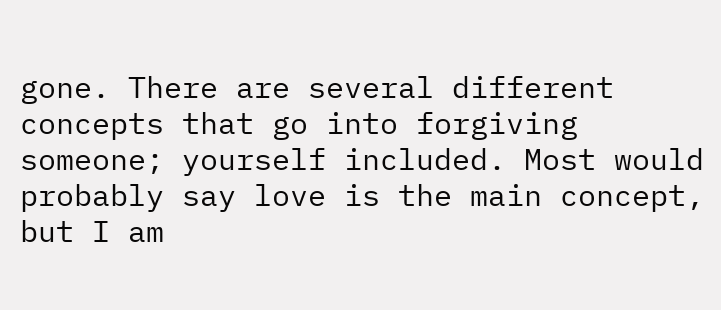gone. There are several different concepts that go into forgiving someone; yourself included. Most would probably say love is the main concept, but I am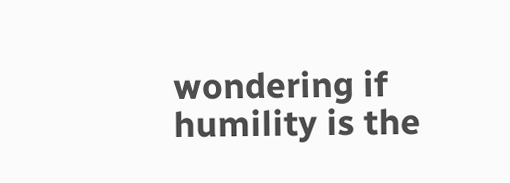wondering if humility is the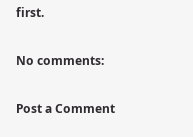first.

No comments:

Post a Comment